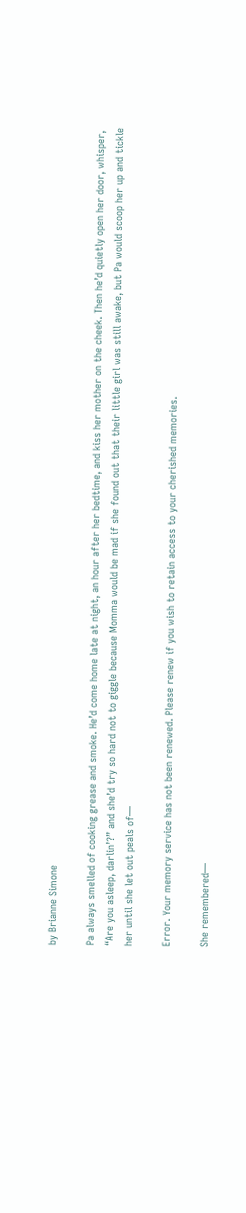by Brianne Simone

Pa always smelled of cooking grease and smoke. He’d come home late at night, an hour after her bedtime, and kiss her mother on the cheek. Then he’d quietly open her door, whisper, “Are you asleep, darlin’?” and she’d try so hard not to giggle because Momma would be mad if she found out that their little girl was still awake, but Pa would scoop her up and tickle her until she let out peals of—

Error. Your memory service has not been renewed. Please renew if you wish to retain access to your cherished memories.

She remembered—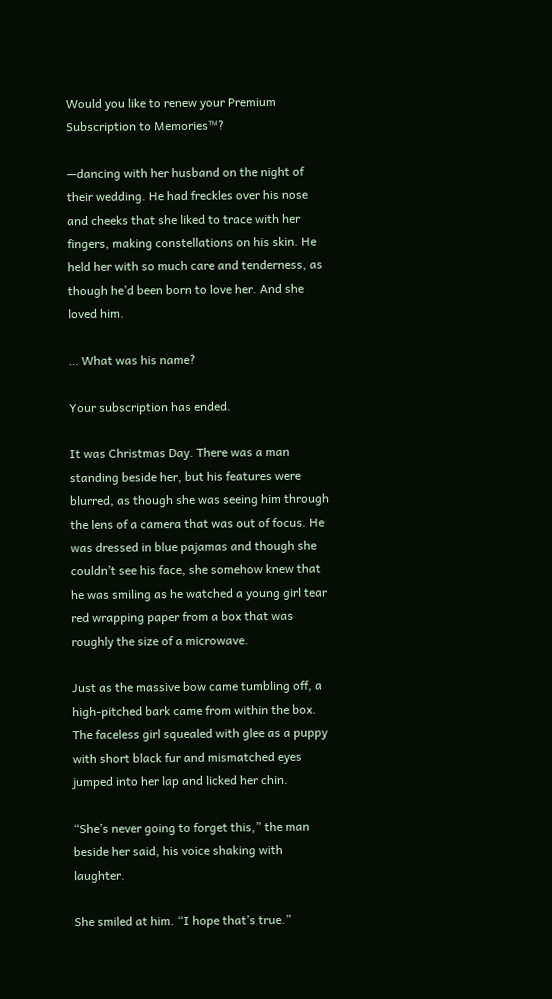Would you like to renew your Premium Subscription to Memories™?

—dancing with her husband on the night of their wedding. He had freckles over his nose and cheeks that she liked to trace with her fingers, making constellations on his skin. He held her with so much care and tenderness, as though he’d been born to love her. And she loved him.

… What was his name?

Your subscription has ended.

It was Christmas Day. There was a man standing beside her, but his features were blurred, as though she was seeing him through the lens of a camera that was out of focus. He was dressed in blue pajamas and though she couldn’t see his face, she somehow knew that he was smiling as he watched a young girl tear red wrapping paper from a box that was roughly the size of a microwave.

Just as the massive bow came tumbling off, a high-pitched bark came from within the box. The faceless girl squealed with glee as a puppy with short black fur and mismatched eyes jumped into her lap and licked her chin.

“She’s never going to forget this,” the man beside her said, his voice shaking with laughter.

She smiled at him. “I hope that’s true.”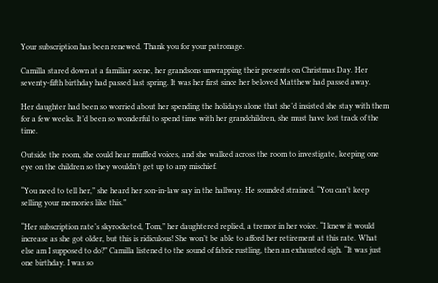Your subscription has been renewed. Thank you for your patronage.

Camilla stared down at a familiar scene, her grandsons unwrapping their presents on Christmas Day. Her seventy-fifth birthday had passed last spring. It was her first since her beloved Matthew had passed away.

Her daughter had been so worried about her spending the holidays alone that she’d insisted she stay with them for a few weeks. It’d been so wonderful to spend time with her grandchildren, she must have lost track of the time.

Outside the room, she could hear muffled voices, and she walked across the room to investigate, keeping one eye on the children so they wouldn’t get up to any mischief.

“You need to tell her,” she heard her son-in-law say in the hallway. He sounded strained. “You can’t keep selling your memories like this.”

“Her subscription rate’s skyrocketed, Tom,” her daughtered replied, a tremor in her voice. “I knew it would increase as she got older, but this is ridiculous! She won’t be able to afford her retirement at this rate. What else am I supposed to do?” Camilla listened to the sound of fabric rustling, then an exhausted sigh. “It was just one birthday. I was so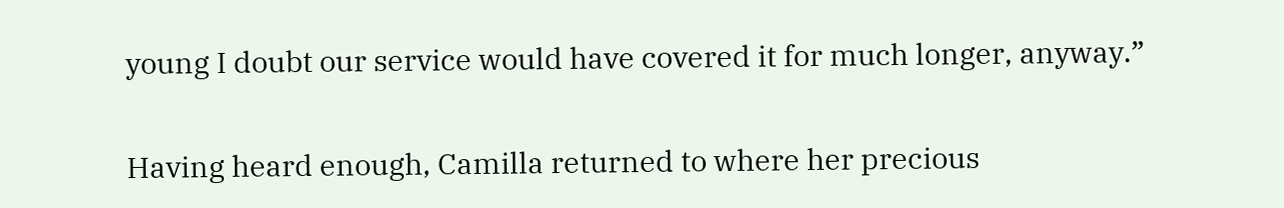young I doubt our service would have covered it for much longer, anyway.”

Having heard enough, Camilla returned to where her precious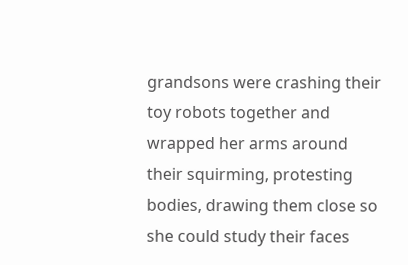grandsons were crashing their toy robots together and wrapped her arms around their squirming, protesting bodies, drawing them close so she could study their faces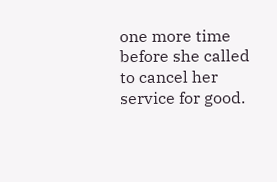one more time before she called to cancel her service for good.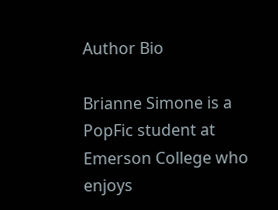Author Bio

Brianne Simone is a PopFic student at Emerson College who enjoys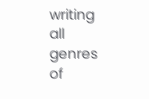writing all genres of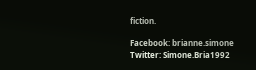fiction.

Facebook: brianne.simone
Twitter: Simone.Bria1992